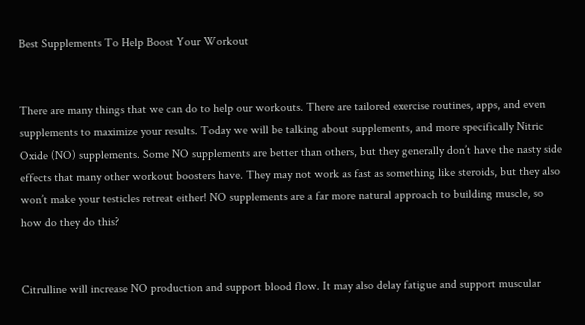Best Supplements To Help Boost Your Workout


There are many things that we can do to help our workouts. There are tailored exercise routines, apps, and even supplements to maximize your results. Today we will be talking about supplements, and more specifically Nitric Oxide (NO) supplements. Some NO supplements are better than others, but they generally don’t have the nasty side effects that many other workout boosters have. They may not work as fast as something like steroids, but they also won’t make your testicles retreat either! NO supplements are a far more natural approach to building muscle, so how do they do this?


Citrulline will increase NO production and support blood flow. It may also delay fatigue and support muscular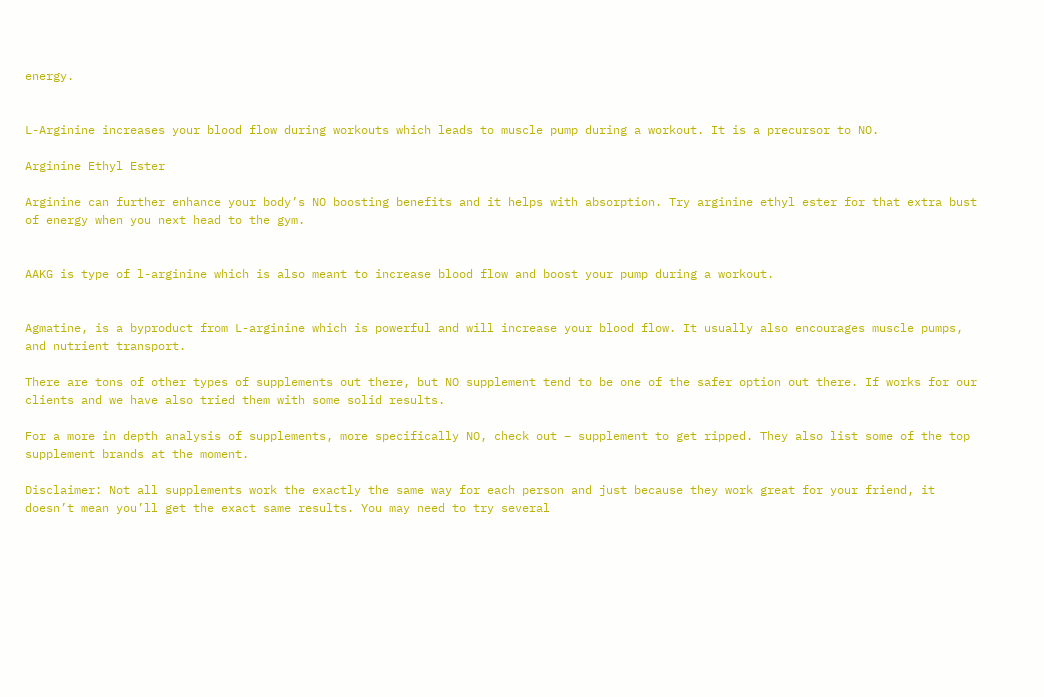energy.


L-Arginine increases your blood flow during workouts which leads to muscle pump during a workout. It is a precursor to NO.

Arginine Ethyl Ester

Arginine can further enhance your body’s NO boosting benefits and it helps with absorption. Try arginine ethyl ester for that extra bust of energy when you next head to the gym.


AAKG is type of l-arginine which is also meant to increase blood flow and boost your pump during a workout.


Agmatine, is a byproduct from L-arginine which is powerful and will increase your blood flow. It usually also encourages muscle pumps, and nutrient transport.

There are tons of other types of supplements out there, but NO supplement tend to be one of the safer option out there. If works for our clients and we have also tried them with some solid results.

For a more in depth analysis of supplements, more specifically NO, check out – supplement to get ripped. They also list some of the top supplement brands at the moment.

Disclaimer: Not all supplements work the exactly the same way for each person and just because they work great for your friend, it doesn’t mean you’ll get the exact same results. You may need to try several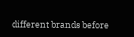different brands before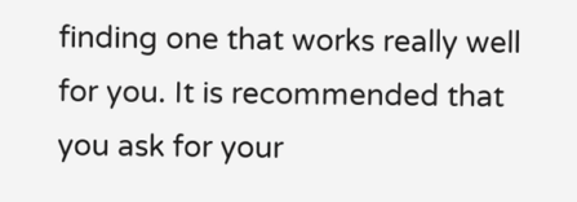finding one that works really well for you. It is recommended that you ask for your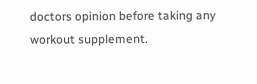doctors opinion before taking any workout supplement.